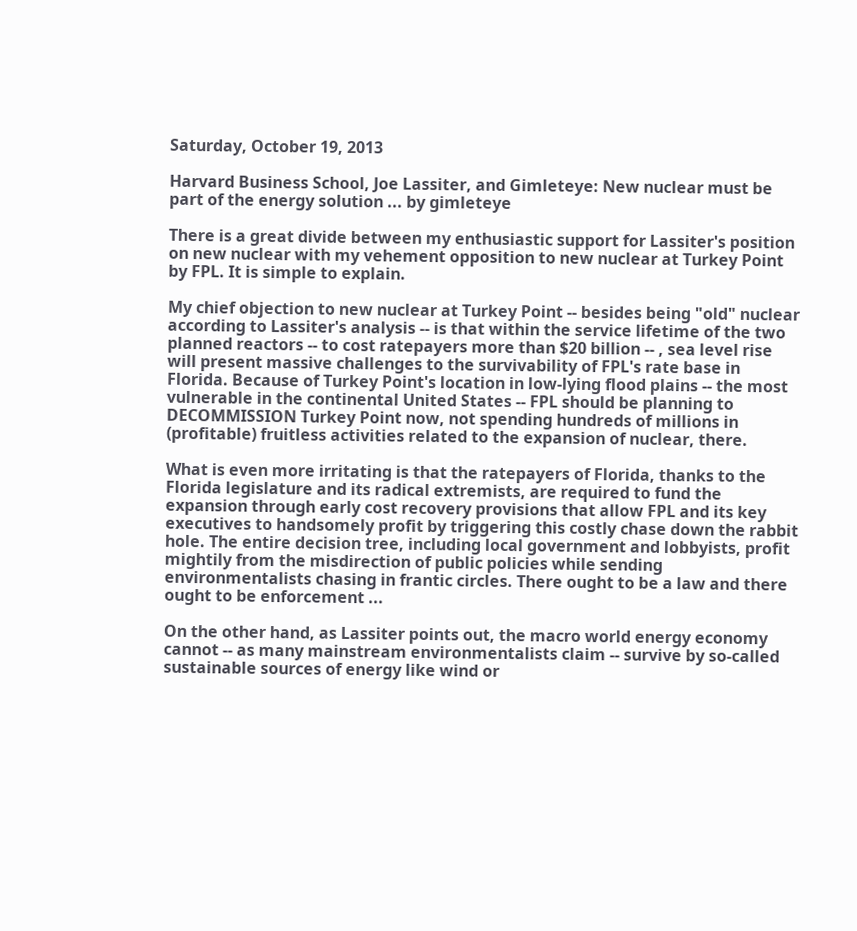Saturday, October 19, 2013

Harvard Business School, Joe Lassiter, and Gimleteye: New nuclear must be part of the energy solution ... by gimleteye

There is a great divide between my enthusiastic support for Lassiter's position on new nuclear with my vehement opposition to new nuclear at Turkey Point by FPL. It is simple to explain.

My chief objection to new nuclear at Turkey Point -- besides being "old" nuclear according to Lassiter's analysis -- is that within the service lifetime of the two planned reactors -- to cost ratepayers more than $20 billion -- , sea level rise will present massive challenges to the survivability of FPL's rate base in Florida. Because of Turkey Point's location in low-lying flood plains -- the most vulnerable in the continental United States -- FPL should be planning to DECOMMISSION Turkey Point now, not spending hundreds of millions in (profitable) fruitless activities related to the expansion of nuclear, there.

What is even more irritating is that the ratepayers of Florida, thanks to the Florida legislature and its radical extremists, are required to fund the expansion through early cost recovery provisions that allow FPL and its key executives to handsomely profit by triggering this costly chase down the rabbit hole. The entire decision tree, including local government and lobbyists, profit mightily from the misdirection of public policies while sending environmentalists chasing in frantic circles. There ought to be a law and there ought to be enforcement ...

On the other hand, as Lassiter points out, the macro world energy economy cannot -- as many mainstream environmentalists claim -- survive by so-called sustainable sources of energy like wind or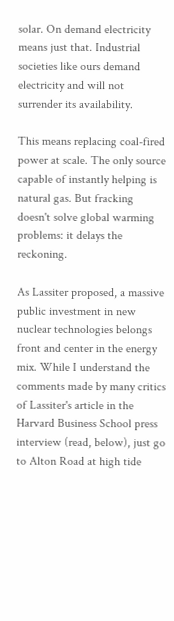solar. On demand electricity means just that. Industrial societies like ours demand electricity and will not surrender its availability.

This means replacing coal-fired power at scale. The only source capable of instantly helping is natural gas. But fracking doesn't solve global warming problems: it delays the reckoning.

As Lassiter proposed, a massive public investment in new nuclear technologies belongs front and center in the energy mix. While I understand the comments made by many critics of Lassiter's article in the Harvard Business School press interview (read, below), just go to Alton Road at high tide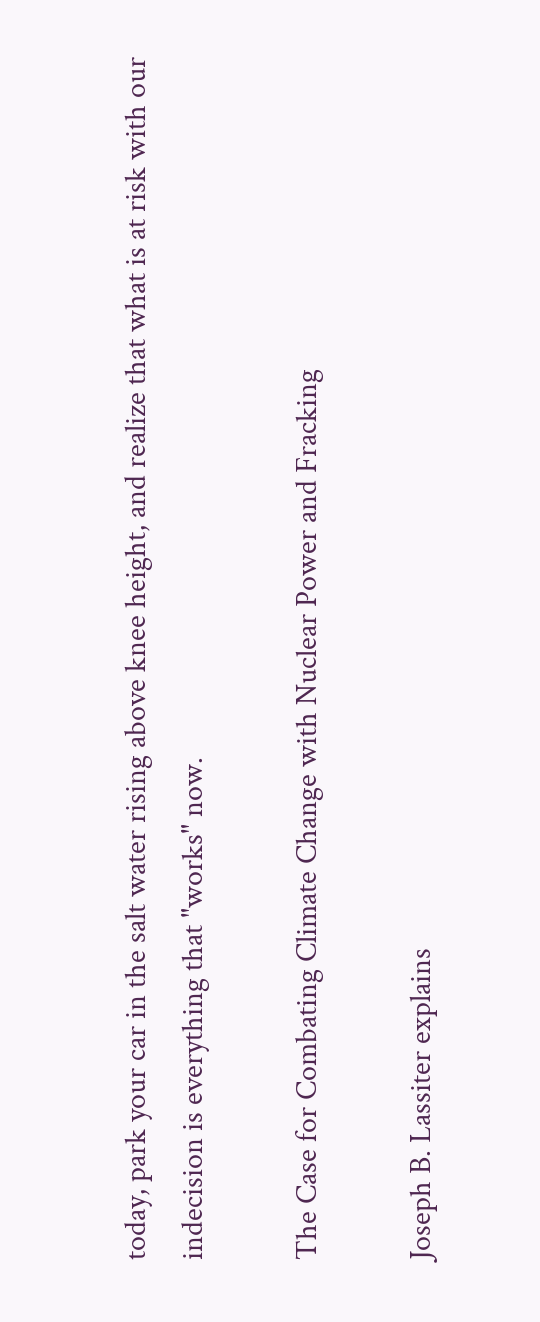today, park your car in the salt water rising above knee height, and realize that what is at risk with our indecision is everything that "works" now.

The Case for Combating Climate Change with Nuclear Power and Fracking

Joseph B. Lassiter explains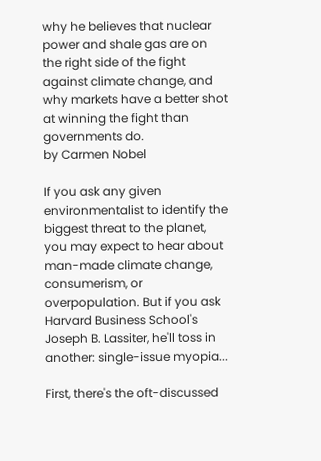why he believes that nuclear power and shale gas are on the right side of the fight against climate change, and why markets have a better shot at winning the fight than governments do.
by Carmen Nobel

If you ask any given environmentalist to identify the biggest threat to the planet, you may expect to hear about man-made climate change, consumerism, or overpopulation. But if you ask Harvard Business School's Joseph B. Lassiter, he'll toss in another: single-issue myopia...

First, there's the oft-discussed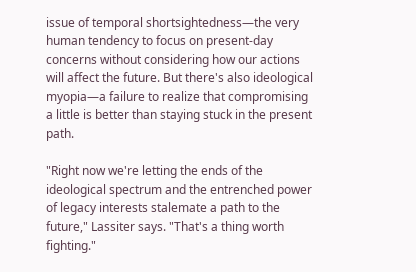issue of temporal shortsightedness—the very human tendency to focus on present-day concerns without considering how our actions will affect the future. But there's also ideological myopia—a failure to realize that compromising a little is better than staying stuck in the present path.

"Right now we're letting the ends of the ideological spectrum and the entrenched power of legacy interests stalemate a path to the future," Lassiter says. "That's a thing worth fighting."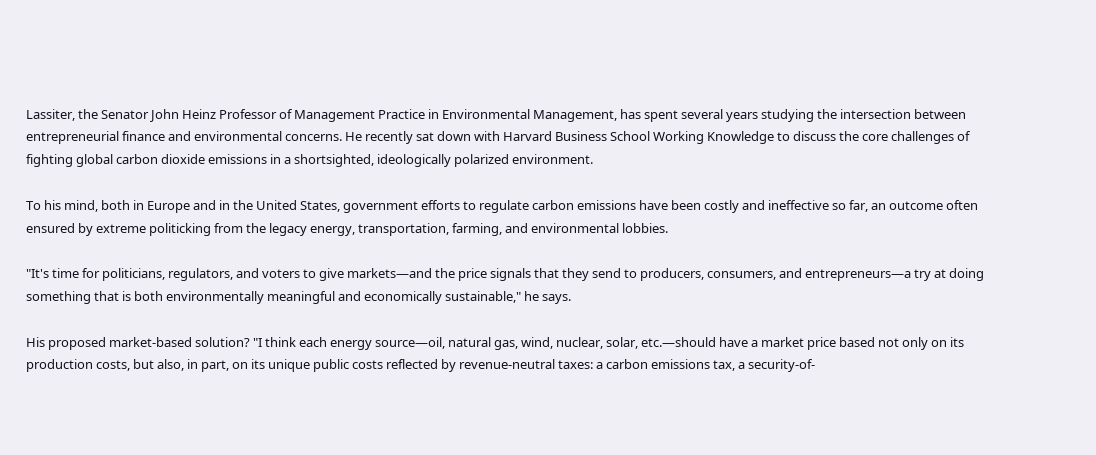Lassiter, the Senator John Heinz Professor of Management Practice in Environmental Management, has spent several years studying the intersection between entrepreneurial finance and environmental concerns. He recently sat down with Harvard Business School Working Knowledge to discuss the core challenges of fighting global carbon dioxide emissions in a shortsighted, ideologically polarized environment.

To his mind, both in Europe and in the United States, government efforts to regulate carbon emissions have been costly and ineffective so far, an outcome often ensured by extreme politicking from the legacy energy, transportation, farming, and environmental lobbies.

"It's time for politicians, regulators, and voters to give markets—and the price signals that they send to producers, consumers, and entrepreneurs—a try at doing something that is both environmentally meaningful and economically sustainable," he says.

His proposed market-based solution? "I think each energy source—oil, natural gas, wind, nuclear, solar, etc.—should have a market price based not only on its production costs, but also, in part, on its unique public costs reflected by revenue-neutral taxes: a carbon emissions tax, a security-of-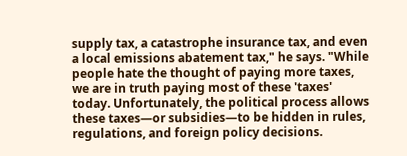supply tax, a catastrophe insurance tax, and even a local emissions abatement tax," he says. "While people hate the thought of paying more taxes, we are in truth paying most of these 'taxes' today. Unfortunately, the political process allows these taxes—or subsidies—to be hidden in rules, regulations, and foreign policy decisions.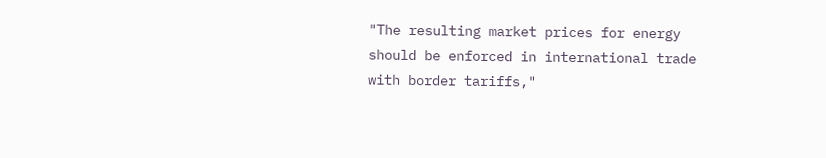"The resulting market prices for energy should be enforced in international trade with border tariffs,"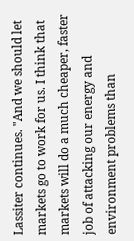Lassiter continues. "And we should let markets go to work for us. I think that markets will do a much cheaper, faster job of attacking our energy and environment problems than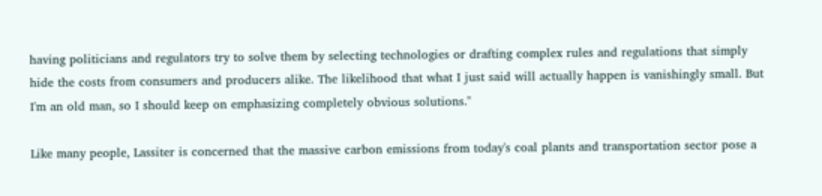having politicians and regulators try to solve them by selecting technologies or drafting complex rules and regulations that simply hide the costs from consumers and producers alike. The likelihood that what I just said will actually happen is vanishingly small. But I'm an old man, so I should keep on emphasizing completely obvious solutions."

Like many people, Lassiter is concerned that the massive carbon emissions from today's coal plants and transportation sector pose a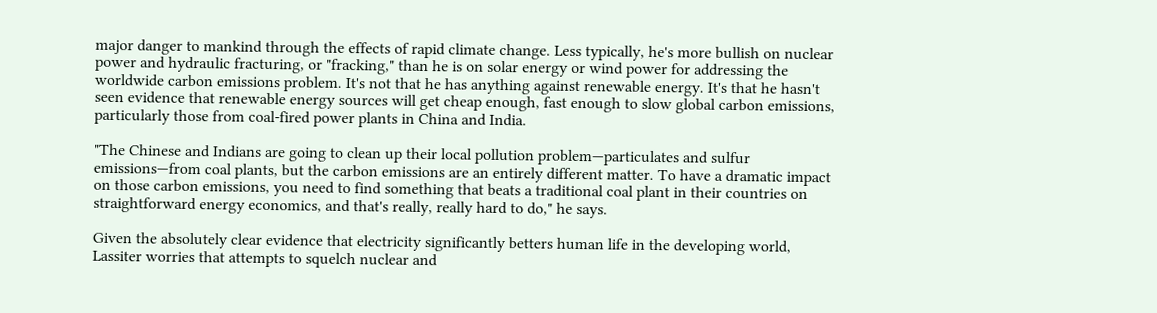major danger to mankind through the effects of rapid climate change. Less typically, he's more bullish on nuclear power and hydraulic fracturing, or "fracking," than he is on solar energy or wind power for addressing the worldwide carbon emissions problem. It's not that he has anything against renewable energy. It's that he hasn't seen evidence that renewable energy sources will get cheap enough, fast enough to slow global carbon emissions, particularly those from coal-fired power plants in China and India.

"The Chinese and Indians are going to clean up their local pollution problem—particulates and sulfur emissions—from coal plants, but the carbon emissions are an entirely different matter. To have a dramatic impact on those carbon emissions, you need to find something that beats a traditional coal plant in their countries on straightforward energy economics, and that's really, really hard to do," he says.

Given the absolutely clear evidence that electricity significantly betters human life in the developing world, Lassiter worries that attempts to squelch nuclear and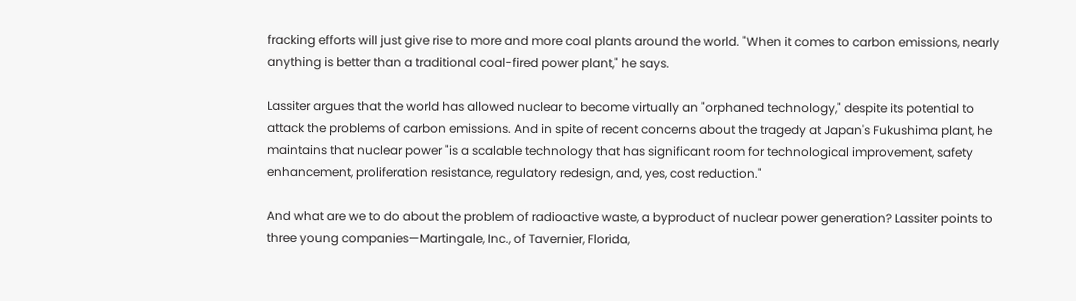fracking efforts will just give rise to more and more coal plants around the world. "When it comes to carbon emissions, nearly anything is better than a traditional coal-fired power plant," he says.

Lassiter argues that the world has allowed nuclear to become virtually an "orphaned technology," despite its potential to attack the problems of carbon emissions. And in spite of recent concerns about the tragedy at Japan's Fukushima plant, he maintains that nuclear power "is a scalable technology that has significant room for technological improvement, safety enhancement, proliferation resistance, regulatory redesign, and, yes, cost reduction."

And what are we to do about the problem of radioactive waste, a byproduct of nuclear power generation? Lassiter points to three young companies—Martingale, Inc., of Tavernier, Florida,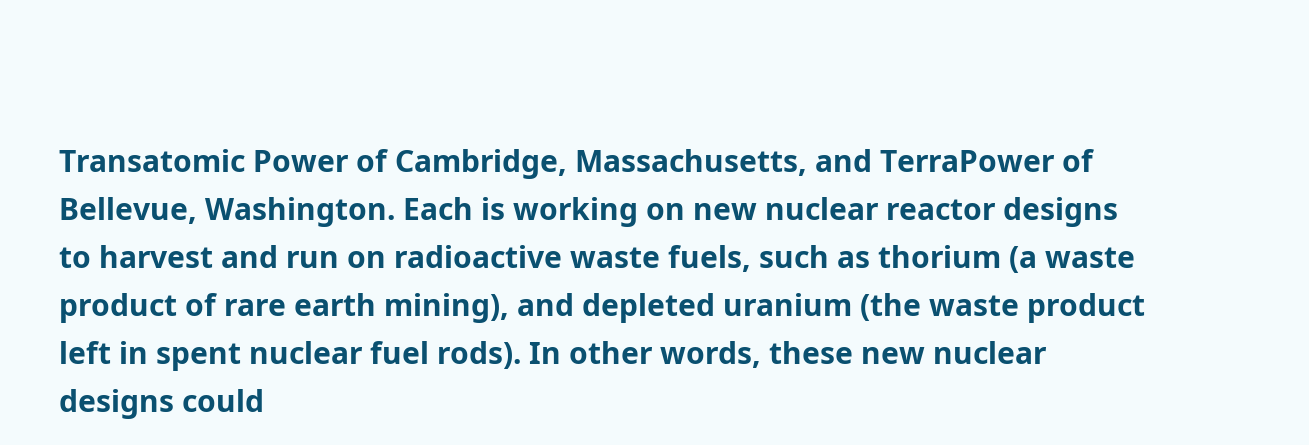Transatomic Power of Cambridge, Massachusetts, and TerraPower of Bellevue, Washington. Each is working on new nuclear reactor designs to harvest and run on radioactive waste fuels, such as thorium (a waste product of rare earth mining), and depleted uranium (the waste product left in spent nuclear fuel rods). In other words, these new nuclear designs could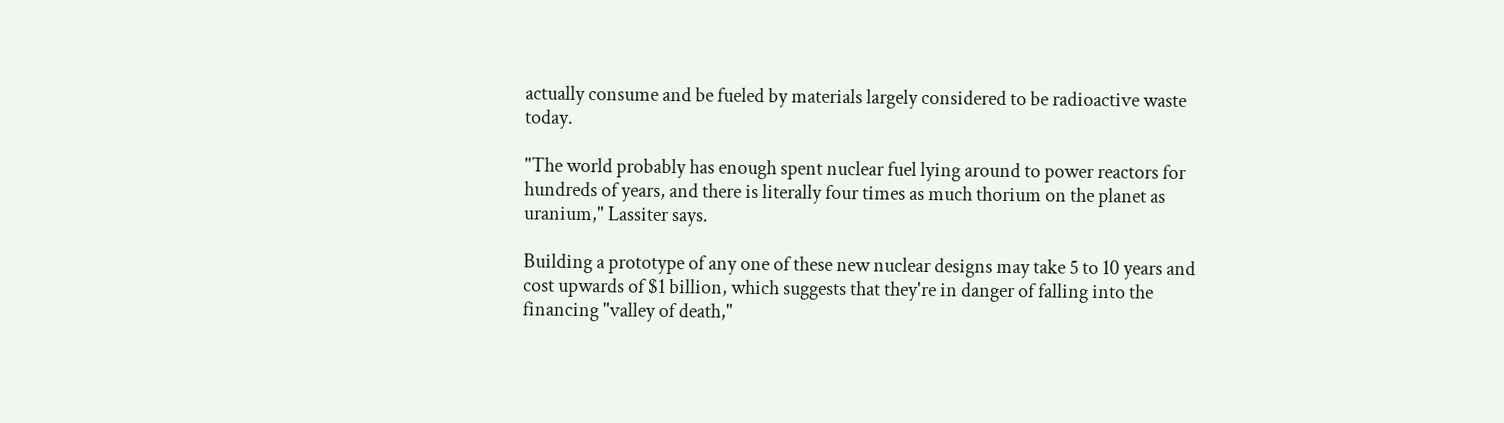actually consume and be fueled by materials largely considered to be radioactive waste today.

"The world probably has enough spent nuclear fuel lying around to power reactors for hundreds of years, and there is literally four times as much thorium on the planet as uranium," Lassiter says.

Building a prototype of any one of these new nuclear designs may take 5 to 10 years and cost upwards of $1 billion, which suggests that they're in danger of falling into the financing "valley of death,"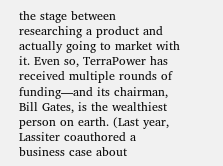the stage between researching a product and actually going to market with it. Even so, TerraPower has received multiple rounds of funding—and its chairman, Bill Gates, is the wealthiest person on earth. (Last year, Lassiter coauthored a business case about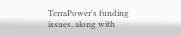TerraPower's funding issues, along with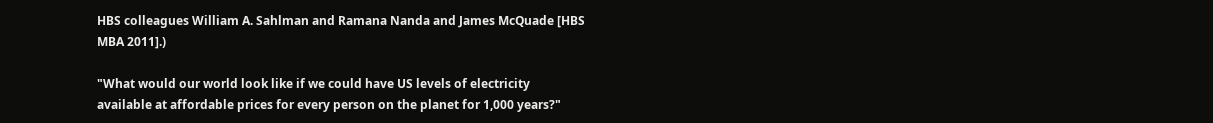HBS colleagues William A. Sahlman and Ramana Nanda and James McQuade [HBS MBA 2011].)

"What would our world look like if we could have US levels of electricity available at affordable prices for every person on the planet for 1,000 years?"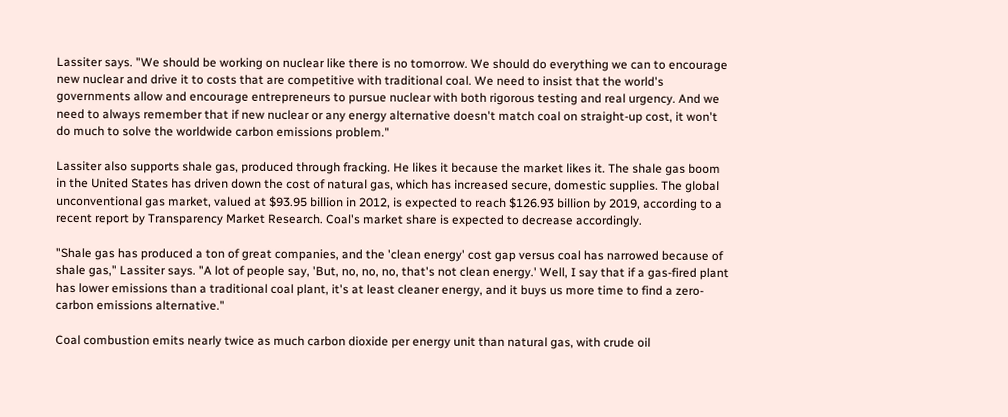Lassiter says. "We should be working on nuclear like there is no tomorrow. We should do everything we can to encourage new nuclear and drive it to costs that are competitive with traditional coal. We need to insist that the world's governments allow and encourage entrepreneurs to pursue nuclear with both rigorous testing and real urgency. And we need to always remember that if new nuclear or any energy alternative doesn't match coal on straight-up cost, it won't do much to solve the worldwide carbon emissions problem."

Lassiter also supports shale gas, produced through fracking. He likes it because the market likes it. The shale gas boom in the United States has driven down the cost of natural gas, which has increased secure, domestic supplies. The global unconventional gas market, valued at $93.95 billion in 2012, is expected to reach $126.93 billion by 2019, according to a recent report by Transparency Market Research. Coal's market share is expected to decrease accordingly.

"Shale gas has produced a ton of great companies, and the 'clean energy' cost gap versus coal has narrowed because of shale gas," Lassiter says. "A lot of people say, 'But, no, no, no, that's not clean energy.' Well, I say that if a gas-fired plant has lower emissions than a traditional coal plant, it's at least cleaner energy, and it buys us more time to find a zero-carbon emissions alternative."

Coal combustion emits nearly twice as much carbon dioxide per energy unit than natural gas, with crude oil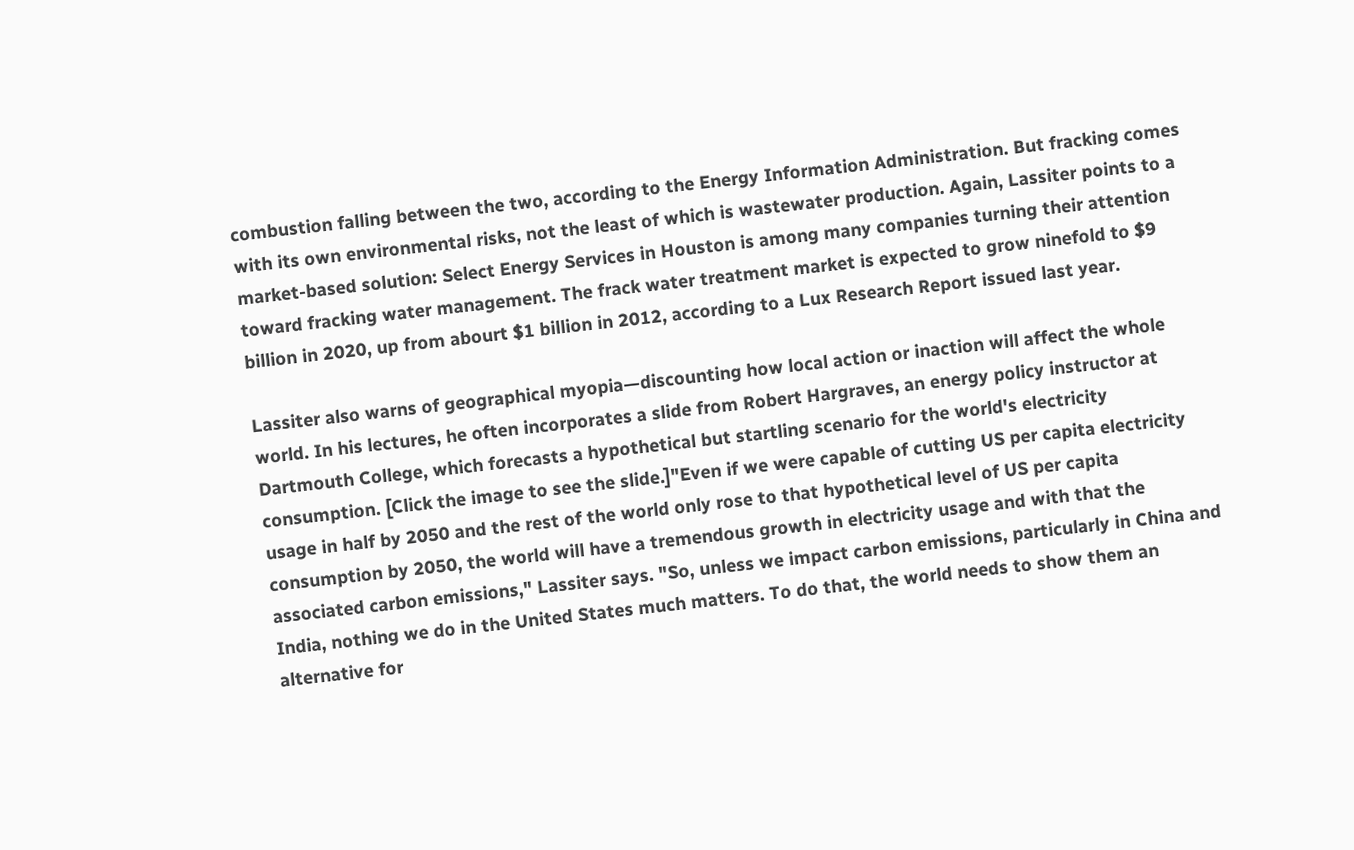combustion falling between the two, according to the Energy Information Administration. But fracking comes with its own environmental risks, not the least of which is wastewater production. Again, Lassiter points to a market-based solution: Select Energy Services in Houston is among many companies turning their attention toward fracking water management. The frack water treatment market is expected to grow ninefold to $9 billion in 2020, up from abourt $1 billion in 2012, according to a Lux Research Report issued last year.

Lassiter also warns of geographical myopia—discounting how local action or inaction will affect the whole world. In his lectures, he often incorporates a slide from Robert Hargraves, an energy policy instructor at Dartmouth College, which forecasts a hypothetical but startling scenario for the world's electricity consumption. [Click the image to see the slide.]"Even if we were capable of cutting US per capita electricity usage in half by 2050 and the rest of the world only rose to that hypothetical level of US per capita consumption by 2050, the world will have a tremendous growth in electricity usage and with that the associated carbon emissions," Lassiter says. "So, unless we impact carbon emissions, particularly in China and India, nothing we do in the United States much matters. To do that, the world needs to show them an alternative for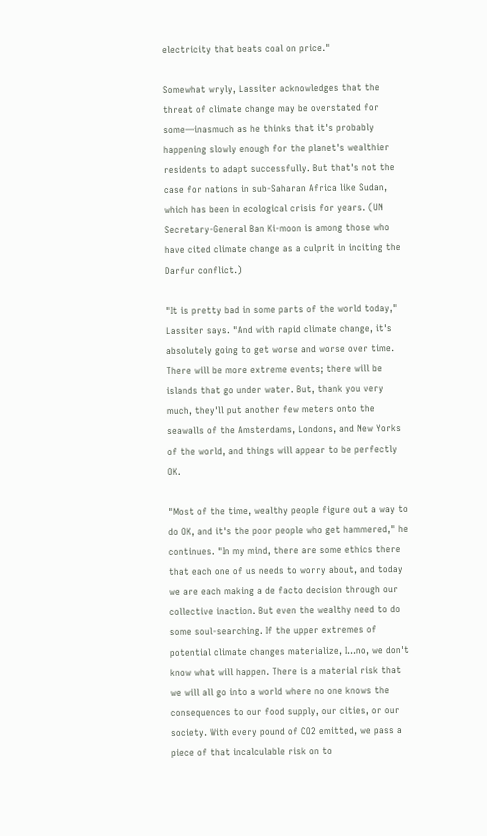electricity that beats coal on price."

Somewhat wryly, Lassiter acknowledges that the threat of climate change may be overstated for some—inasmuch as he thinks that it's probably happening slowly enough for the planet's wealthier residents to adapt successfully. But that's not the case for nations in sub-Saharan Africa like Sudan, which has been in ecological crisis for years. (UN Secretary-General Ban Ki-moon is among those who have cited climate change as a culprit in inciting the Darfur conflict.)

"It is pretty bad in some parts of the world today," Lassiter says. "And with rapid climate change, it's absolutely going to get worse and worse over time. There will be more extreme events; there will be islands that go under water. But, thank you very much, they'll put another few meters onto the seawalls of the Amsterdams, Londons, and New Yorks of the world, and things will appear to be perfectly OK.

"Most of the time, wealthy people figure out a way to do OK, and it's the poor people who get hammered," he continues. "In my mind, there are some ethics there that each one of us needs to worry about, and today we are each making a de facto decision through our collective inaction. But even the wealthy need to do some soul-searching. If the upper extremes of potential climate changes materialize, I…no, we don't know what will happen. There is a material risk that we will all go into a world where no one knows the consequences to our food supply, our cities, or our society. With every pound of CO2 emitted, we pass a piece of that incalculable risk on to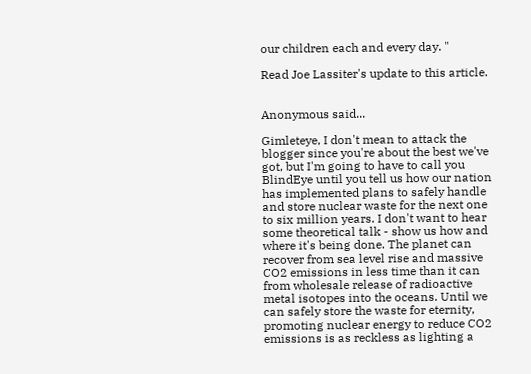our children each and every day. "

Read Joe Lassiter's update to this article.


Anonymous said...

Gimleteye, I don't mean to attack the blogger since you're about the best we've got, but I'm going to have to call you BlindEye until you tell us how our nation has implemented plans to safely handle and store nuclear waste for the next one to six million years. I don't want to hear some theoretical talk - show us how and where it's being done. The planet can recover from sea level rise and massive CO2 emissions in less time than it can from wholesale release of radioactive metal isotopes into the oceans. Until we can safely store the waste for eternity, promoting nuclear energy to reduce CO2 emissions is as reckless as lighting a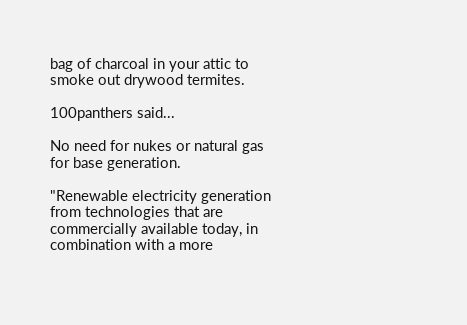bag of charcoal in your attic to smoke out drywood termites.

100panthers said...

No need for nukes or natural gas for base generation.

"Renewable electricity generation from technologies that are commercially available today, in combination with a more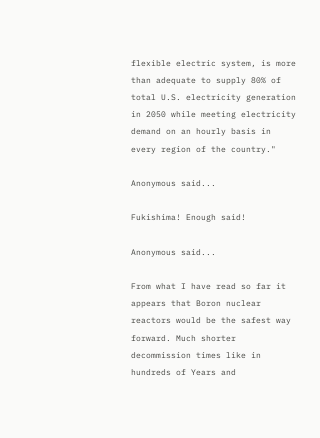flexible electric system, is more than adequate to supply 80% of total U.S. electricity generation in 2050 while meeting electricity demand on an hourly basis in every region of the country."

Anonymous said...

Fukishima! Enough said!

Anonymous said...

From what I have read so far it appears that Boron nuclear reactors would be the safest way forward. Much shorter decommission times like in hundreds of Years and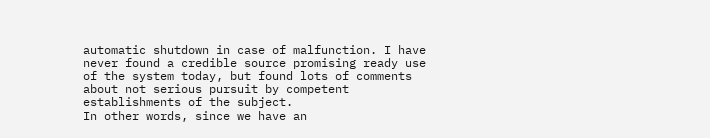automatic shutdown in case of malfunction. I have never found a credible source promising ready use of the system today, but found lots of comments about not serious pursuit by competent establishments of the subject.
In other words, since we have an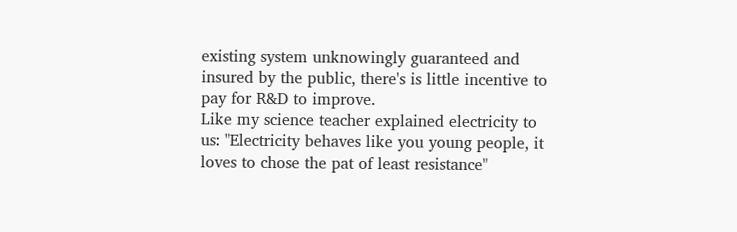existing system unknowingly guaranteed and insured by the public, there's is little incentive to pay for R&D to improve.
Like my science teacher explained electricity to us: "Electricity behaves like you young people, it loves to chose the pat of least resistance"